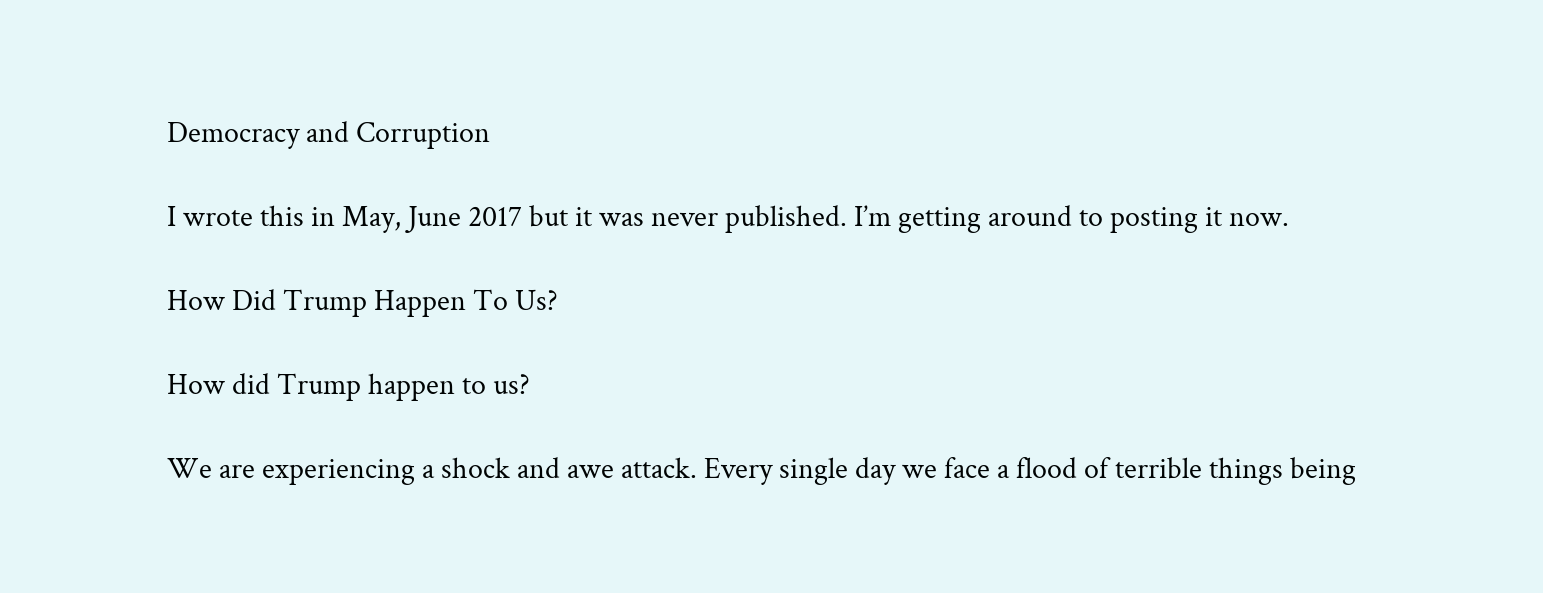Democracy and Corruption

I wrote this in May, June 2017 but it was never published. I’m getting around to posting it now.

How Did Trump Happen To Us?

How did Trump happen to us?

We are experiencing a shock and awe attack. Every single day we face a flood of terrible things being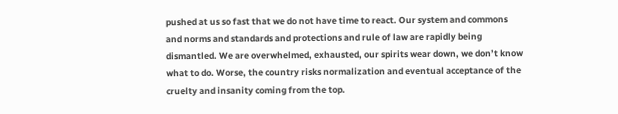pushed at us so fast that we do not have time to react. Our system and commons and norms and standards and protections and rule of law are rapidly being dismantled. We are overwhelmed, exhausted, our spirits wear down, we don’t know what to do. Worse, the country risks normalization and eventual acceptance of the cruelty and insanity coming from the top.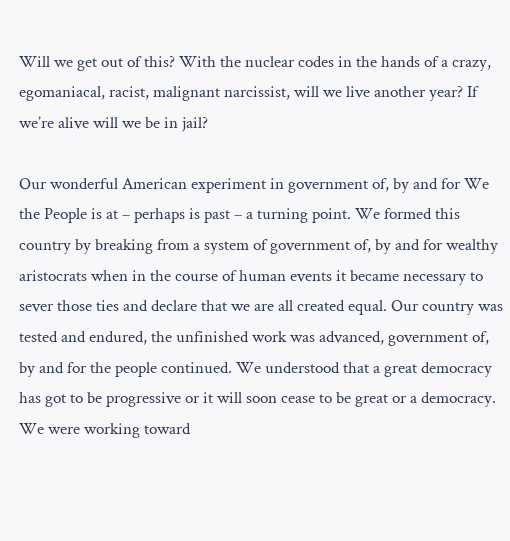Will we get out of this? With the nuclear codes in the hands of a crazy, egomaniacal, racist, malignant narcissist, will we live another year? If we’re alive will we be in jail?

Our wonderful American experiment in government of, by and for We the People is at – perhaps is past – a turning point. We formed this country by breaking from a system of government of, by and for wealthy aristocrats when in the course of human events it became necessary to sever those ties and declare that we are all created equal. Our country was tested and endured, the unfinished work was advanced, government of, by and for the people continued. We understood that a great democracy has got to be progressive or it will soon cease to be great or a democracy. We were working toward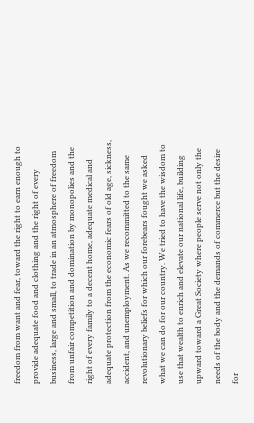freedom from want and fear, toward the right to earn enough to provide adequate food and clothing and the right of every business, large and small, to trade in an atmosphere of freedom from unfair competition and domination by monopolies and the right of every family to a decent home, adequate medical and adequate protection from the economic fears of old age, sickness, accident, and unemployment. As we recommitted to the same revolutionary beliefs for which our forebears fought we asked what we can do for our country. We tried to have the wisdom to use that wealth to enrich and elevate our national life, building upward toward a Great Society where people serve not only the needs of the body and the demands of commerce but the desire for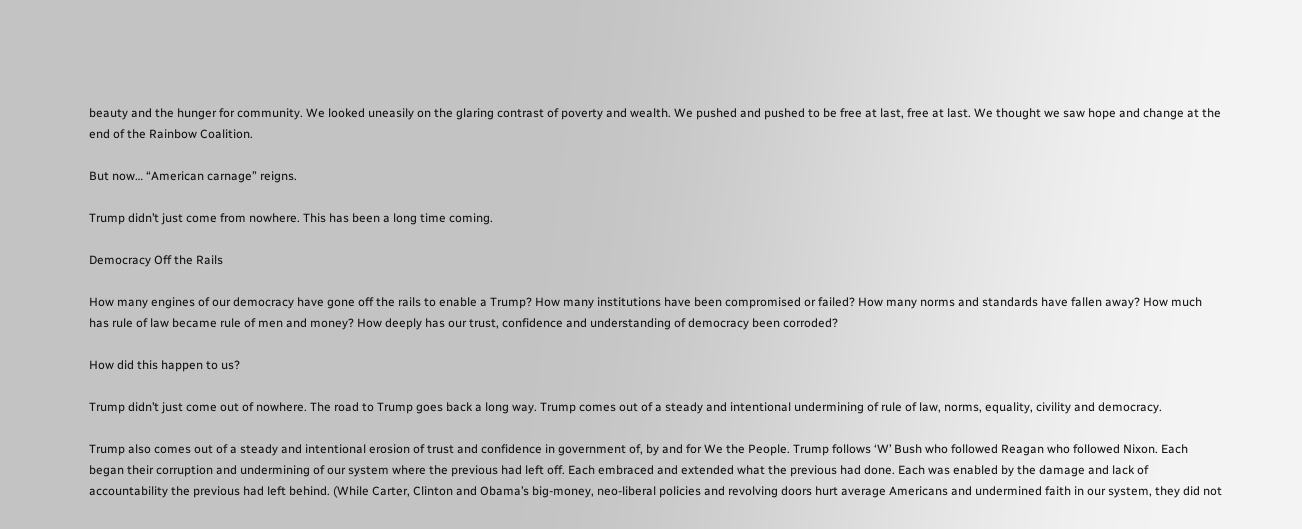beauty and the hunger for community. We looked uneasily on the glaring contrast of poverty and wealth. We pushed and pushed to be free at last, free at last. We thought we saw hope and change at the end of the Rainbow Coalition.

But now… “American carnage” reigns.

Trump didn’t just come from nowhere. This has been a long time coming.

Democracy Off the Rails

How many engines of our democracy have gone off the rails to enable a Trump? How many institutions have been compromised or failed? How many norms and standards have fallen away? How much has rule of law became rule of men and money? How deeply has our trust, confidence and understanding of democracy been corroded?

How did this happen to us?

Trump didn’t just come out of nowhere. The road to Trump goes back a long way. Trump comes out of a steady and intentional undermining of rule of law, norms, equality, civility and democracy.

Trump also comes out of a steady and intentional erosion of trust and confidence in government of, by and for We the People. Trump follows ‘W’ Bush who followed Reagan who followed Nixon. Each began their corruption and undermining of our system where the previous had left off. Each embraced and extended what the previous had done. Each was enabled by the damage and lack of accountability the previous had left behind. (While Carter, Clinton and Obama’s big-money, neo-liberal policies and revolving doors hurt average Americans and undermined faith in our system, they did not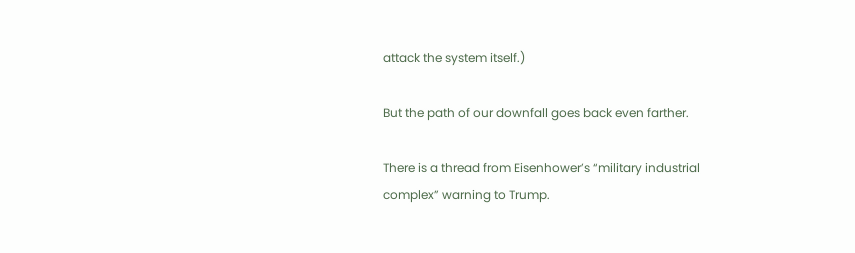attack the system itself.)

But the path of our downfall goes back even farther.

There is a thread from Eisenhower’s “military industrial complex” warning to Trump.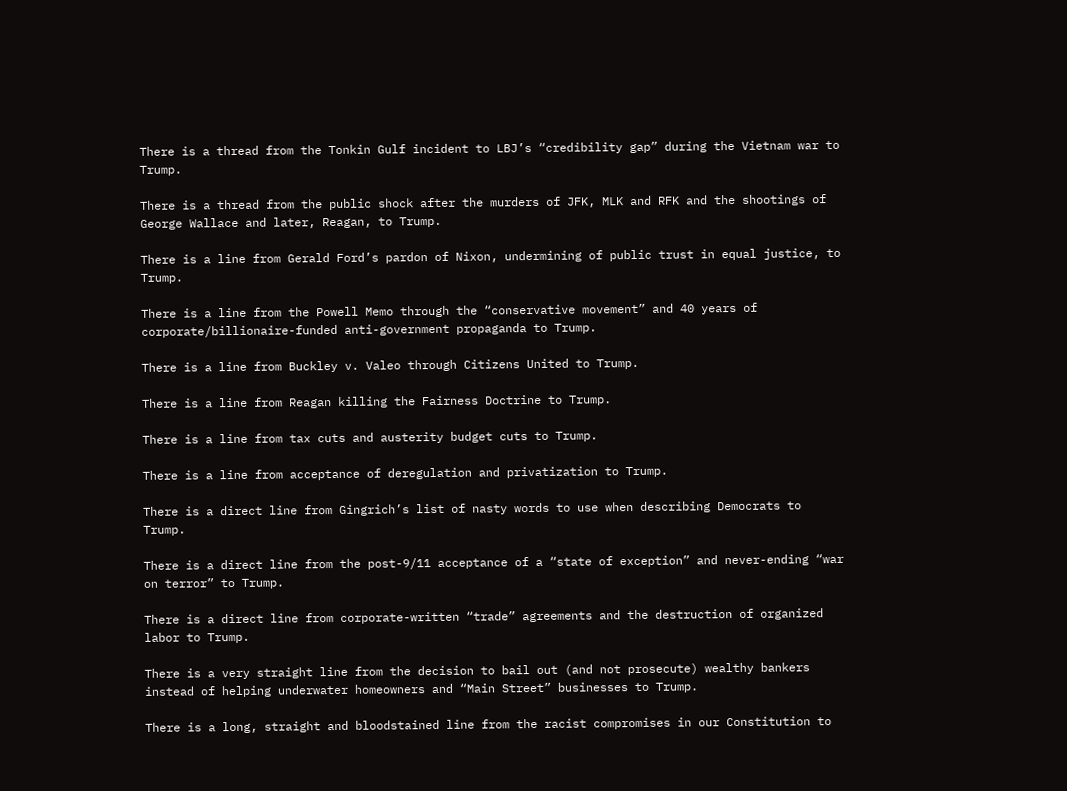There is a thread from the Tonkin Gulf incident to LBJ’s “credibility gap” during the Vietnam war to Trump.

There is a thread from the public shock after the murders of JFK, MLK and RFK and the shootings of George Wallace and later, Reagan, to Trump.

There is a line from Gerald Ford’s pardon of Nixon, undermining of public trust in equal justice, to Trump.

There is a line from the Powell Memo through the “conservative movement” and 40 years of corporate/billionaire-funded anti-government propaganda to Trump.

There is a line from Buckley v. Valeo through Citizens United to Trump.

There is a line from Reagan killing the Fairness Doctrine to Trump.

There is a line from tax cuts and austerity budget cuts to Trump.

There is a line from acceptance of deregulation and privatization to Trump.

There is a direct line from Gingrich’s list of nasty words to use when describing Democrats to Trump.

There is a direct line from the post-9/11 acceptance of a “state of exception” and never-ending “war on terror” to Trump.

There is a direct line from corporate-written “trade” agreements and the destruction of organized labor to Trump.

There is a very straight line from the decision to bail out (and not prosecute) wealthy bankers instead of helping underwater homeowners and “Main Street” businesses to Trump.

There is a long, straight and bloodstained line from the racist compromises in our Constitution to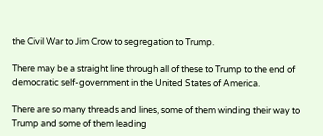the Civil War to Jim Crow to segregation to Trump.

There may be a straight line through all of these to Trump to the end of democratic self-government in the United States of America.

There are so many threads and lines, some of them winding their way to Trump and some of them leading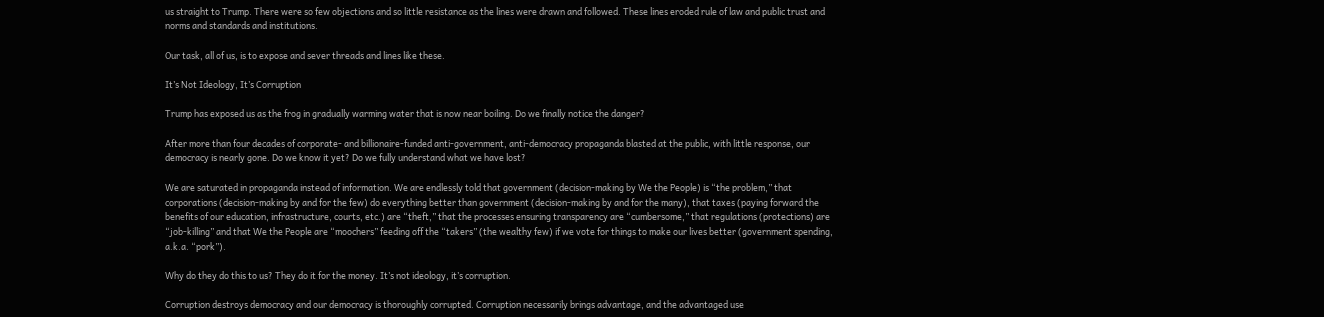us straight to Trump. There were so few objections and so little resistance as the lines were drawn and followed. These lines eroded rule of law and public trust and norms and standards and institutions.

Our task, all of us, is to expose and sever threads and lines like these.

It’s Not Ideology, It’s Corruption

Trump has exposed us as the frog in gradually warming water that is now near boiling. Do we finally notice the danger?

After more than four decades of corporate- and billionaire-funded anti-government, anti-democracy propaganda blasted at the public, with little response, our democracy is nearly gone. Do we know it yet? Do we fully understand what we have lost?

We are saturated in propaganda instead of information. We are endlessly told that government (decision-making by We the People) is “the problem,” that corporations (decision-making by and for the few) do everything better than government (decision-making by and for the many), that taxes (paying forward the benefits of our education, infrastructure, courts, etc.) are “theft,” that the processes ensuring transparency are “cumbersome,” that regulations (protections) are “job-killing” and that We the People are “moochers” feeding off the “takers” (the wealthy few) if we vote for things to make our lives better (government spending, a.k.a. “pork”).

Why do they do this to us? They do it for the money. It’s not ideology, it’s corruption.

Corruption destroys democracy and our democracy is thoroughly corrupted. Corruption necessarily brings advantage, and the advantaged use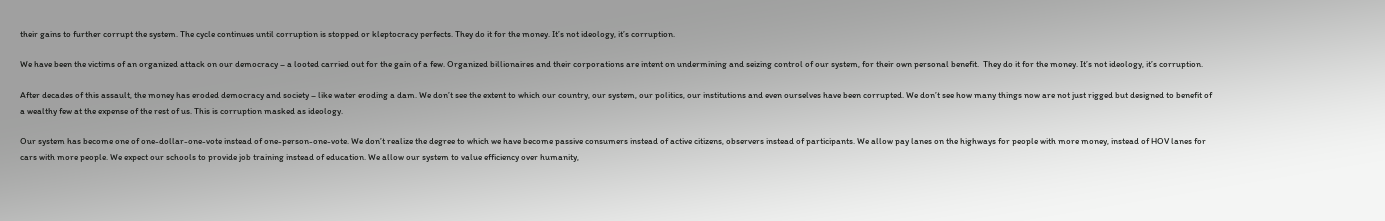their gains to further corrupt the system. The cycle continues until corruption is stopped or kleptocracy perfects. They do it for the money. It’s not ideology, it’s corruption.

We have been the victims of an organized attack on our democracy – a looted carried out for the gain of a few. Organized billionaires and their corporations are intent on undermining and seizing control of our system, for their own personal benefit.  They do it for the money. It’s not ideology, it’s corruption.

After decades of this assault, the money has eroded democracy and society – like water eroding a dam. We don’t see the extent to which our country, our system, our politics, our institutions and even ourselves have been corrupted. We don’t see how many things now are not just rigged but designed to benefit of a wealthy few at the expense of the rest of us. This is corruption masked as ideology.

Our system has become one of one-dollar-one-vote instead of one-person-one-vote. We don’t realize the degree to which we have become passive consumers instead of active citizens, observers instead of participants. We allow pay lanes on the highways for people with more money, instead of HOV lanes for cars with more people. We expect our schools to provide job training instead of education. We allow our system to value efficiency over humanity,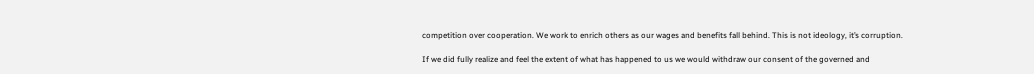competition over cooperation. We work to enrich others as our wages and benefits fall behind. This is not ideology, it’s corruption.

If we did fully realize and feel the extent of what has happened to us we would withdraw our consent of the governed and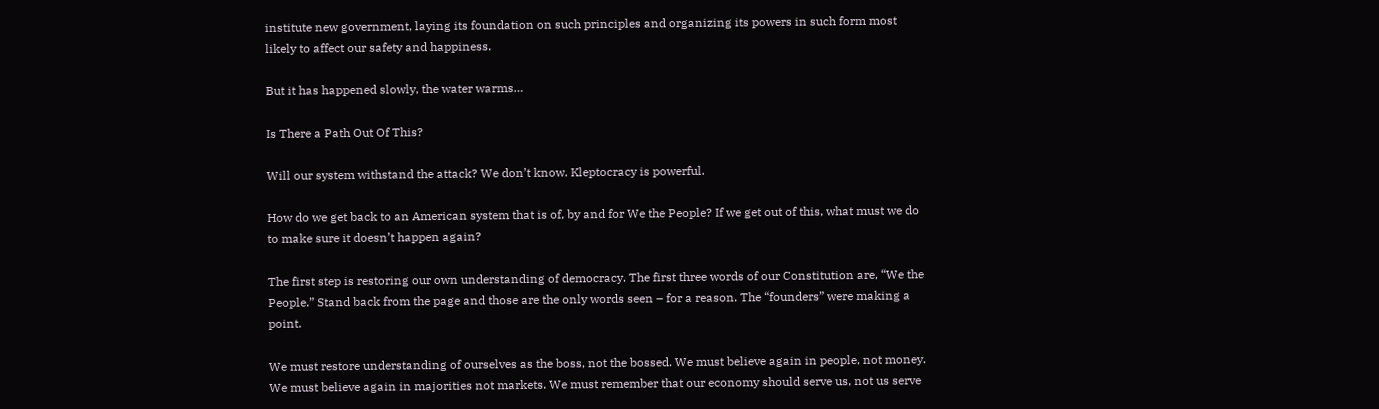institute new government, laying its foundation on such principles and organizing its powers in such form most likely to affect our safety and happiness.

But it has happened slowly, the water warms…

Is There a Path Out Of This?

Will our system withstand the attack? We don’t know. Kleptocracy is powerful.

How do we get back to an American system that is of, by and for We the People? If we get out of this, what must we do to make sure it doesn’t happen again?

The first step is restoring our own understanding of democracy. The first three words of our Constitution are, “We the People.” Stand back from the page and those are the only words seen – for a reason. The “founders” were making a point.

We must restore understanding of ourselves as the boss, not the bossed. We must believe again in people, not money. We must believe again in majorities not markets. We must remember that our economy should serve us, not us serve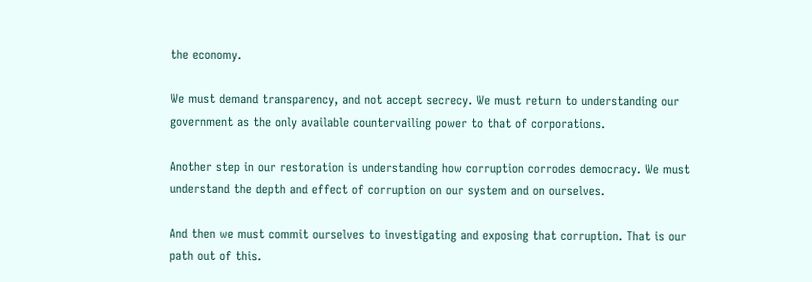the economy.

We must demand transparency, and not accept secrecy. We must return to understanding our government as the only available countervailing power to that of corporations.

Another step in our restoration is understanding how corruption corrodes democracy. We must understand the depth and effect of corruption on our system and on ourselves.

And then we must commit ourselves to investigating and exposing that corruption. That is our path out of this.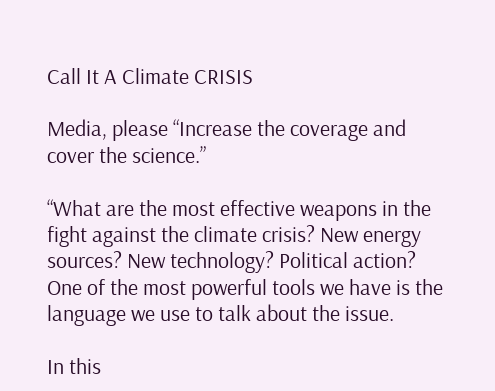Call It A Climate CRISIS

Media, please “Increase the coverage and cover the science.”

“What are the most effective weapons in the fight against the climate crisis? New energy sources? New technology? Political action? One of the most powerful tools we have is the language we use to talk about the issue.

In this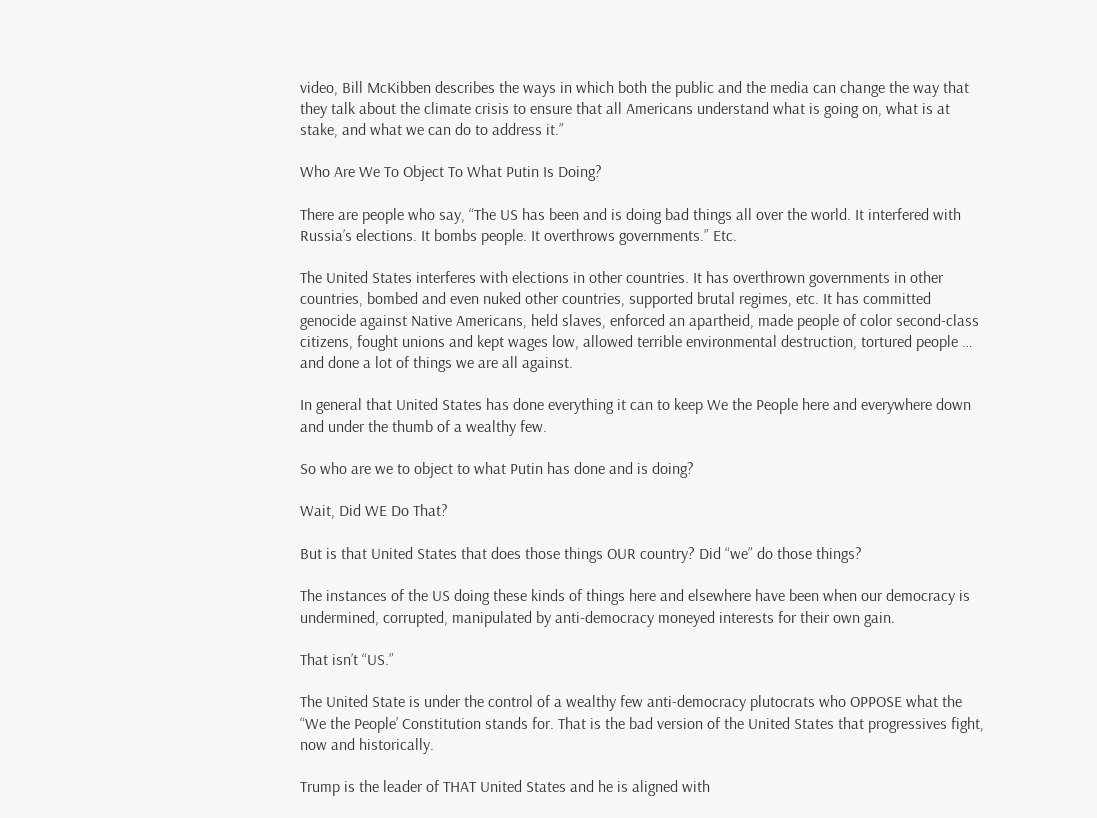video, Bill McKibben describes the ways in which both the public and the media can change the way that they talk about the climate crisis to ensure that all Americans understand what is going on, what is at stake, and what we can do to address it.”

Who Are We To Object To What Putin Is Doing?

There are people who say, “The US has been and is doing bad things all over the world. It interfered with Russia’s elections. It bombs people. It overthrows governments.” Etc.

The United States interferes with elections in other countries. It has overthrown governments in other countries, bombed and even nuked other countries, supported brutal regimes, etc. It has committed genocide against Native Americans, held slaves, enforced an apartheid, made people of color second-class citizens, fought unions and kept wages low, allowed terrible environmental destruction, tortured people … and done a lot of things we are all against.

In general that United States has done everything it can to keep We the People here and everywhere down and under the thumb of a wealthy few.

So who are we to object to what Putin has done and is doing?

Wait, Did WE Do That?

But is that United States that does those things OUR country? Did “we” do those things?

The instances of the US doing these kinds of things here and elsewhere have been when our democracy is undermined, corrupted, manipulated by anti-democracy moneyed interests for their own gain.

That isn’t “US.”

The United State is under the control of a wealthy few anti-democracy plutocrats who OPPOSE what the “We the People’ Constitution stands for. That is the bad version of the United States that progressives fight, now and historically.

Trump is the leader of THAT United States and he is aligned with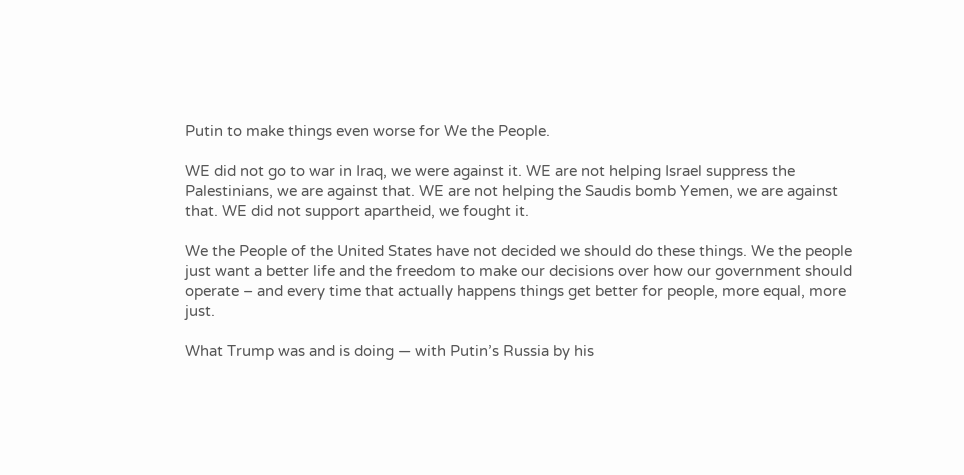Putin to make things even worse for We the People.

WE did not go to war in Iraq, we were against it. WE are not helping Israel suppress the Palestinians, we are against that. WE are not helping the Saudis bomb Yemen, we are against that. WE did not support apartheid, we fought it.

We the People of the United States have not decided we should do these things. We the people just want a better life and the freedom to make our decisions over how our government should operate – and every time that actually happens things get better for people, more equal, more just.

What Trump was and is doing — with Putin’s Russia by his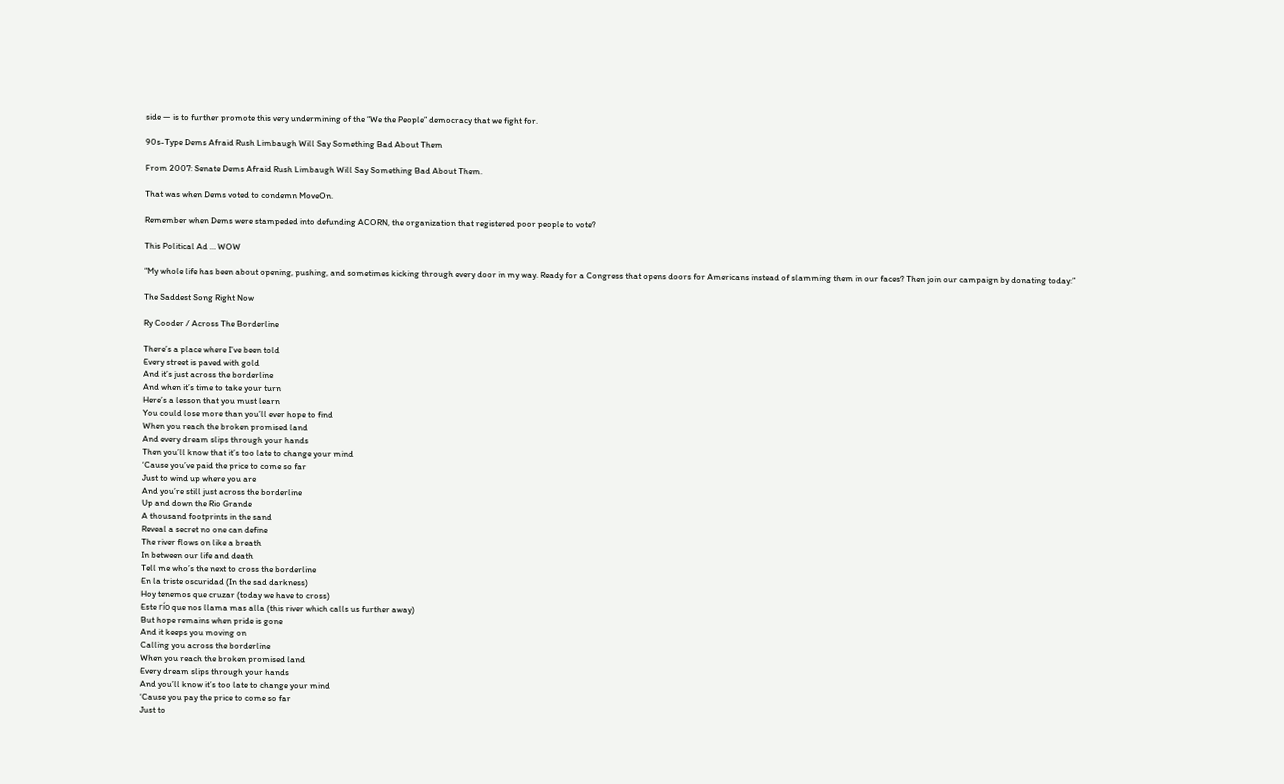side — is to further promote this very undermining of the “We the People” democracy that we fight for.

90s-Type Dems Afraid Rush Limbaugh Will Say Something Bad About Them

From 2007: Senate Dems Afraid Rush Limbaugh Will Say Something Bad About Them.

That was when Dems voted to condemn MoveOn.

Remember when Dems were stampeded into defunding ACORN, the organization that registered poor people to vote?

This Political Ad … WOW

“My whole life has been about opening, pushing, and sometimes kicking through every door in my way. Ready for a Congress that opens doors for Americans instead of slamming them in our faces? Then join our campaign by donating today:”

The Saddest Song Right Now

Ry Cooder / Across The Borderline

There’s a place where I’ve been told
Every street is paved with gold
And it’s just across the borderline
And when it’s time to take your turn
Here’s a lesson that you must learn
You could lose more than you’ll ever hope to find
When you reach the broken promised land
And every dream slips through your hands
Then you’ll know that it’s too late to change your mind
‘Cause you’ve paid the price to come so far
Just to wind up where you are
And you’re still just across the borderline
Up and down the Rio Grande
A thousand footprints in the sand
Reveal a secret no one can define
The river flows on like a breath
In between our life and death
Tell me who’s the next to cross the borderline
En la triste oscuridad (In the sad darkness)
Hoy tenemos que cruzar (today we have to cross)
Este río que nos llama mas alla (this river which calls us further away)
But hope remains when pride is gone
And it keeps you moving on
Calling you across the borderline
When you reach the broken promised land
Every dream slips through your hands
And you’ll know it’s too late to change your mind
‘Cause you pay the price to come so far
Just to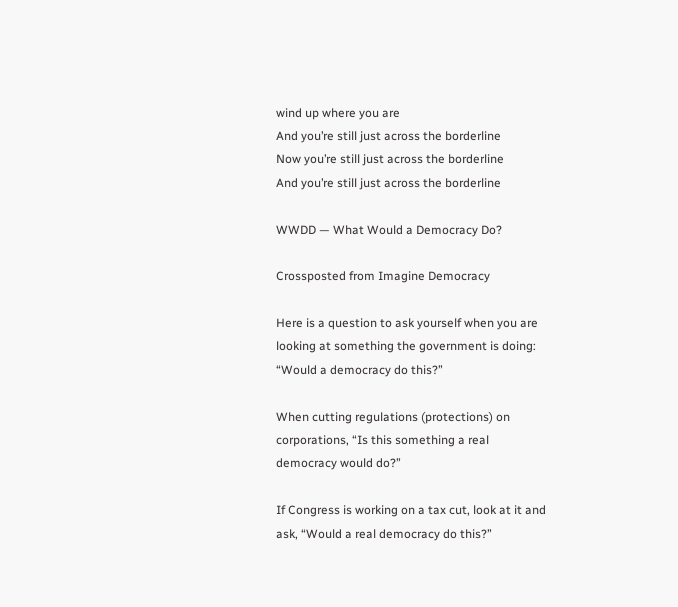wind up where you are
And you’re still just across the borderline
Now you’re still just across the borderline
And you’re still just across the borderline

WWDD — What Would a Democracy Do?

Crossposted from Imagine Democracy

Here is a question to ask yourself when you are looking at something the government is doing: “Would a democracy do this?”

When cutting regulations (protections) on corporations, “Is this something a real democracy would do?”

If Congress is working on a tax cut, look at it and ask, “Would a real democracy do this?”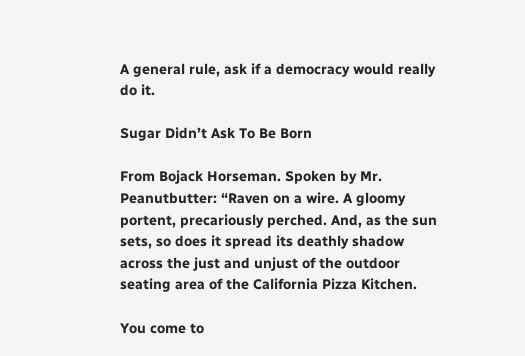A general rule, ask if a democracy would really do it.

Sugar Didn’t Ask To Be Born

From Bojack Horseman. Spoken by Mr. Peanutbutter: “Raven on a wire. A gloomy portent, precariously perched. And, as the sun sets, so does it spread its deathly shadow across the just and unjust of the outdoor seating area of the California Pizza Kitchen.

You come to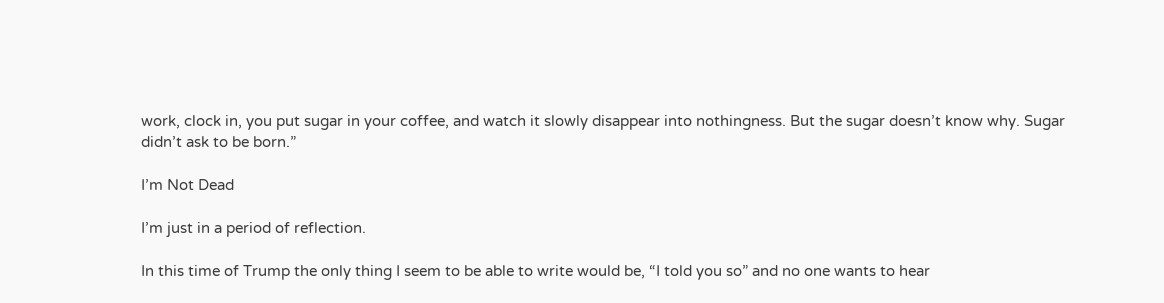work, clock in, you put sugar in your coffee, and watch it slowly disappear into nothingness. But the sugar doesn’t know why. Sugar didn’t ask to be born.”

I’m Not Dead

I’m just in a period of reflection.

In this time of Trump the only thing I seem to be able to write would be, “I told you so” and no one wants to hear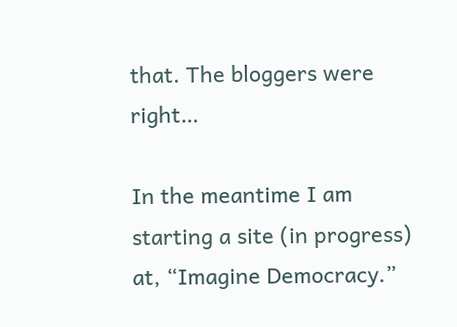that. The bloggers were right…

In the meantime I am starting a site (in progress) at, “Imagine Democracy.”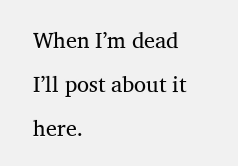When I’m dead I’ll post about it here.